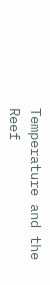Temperature and the Reef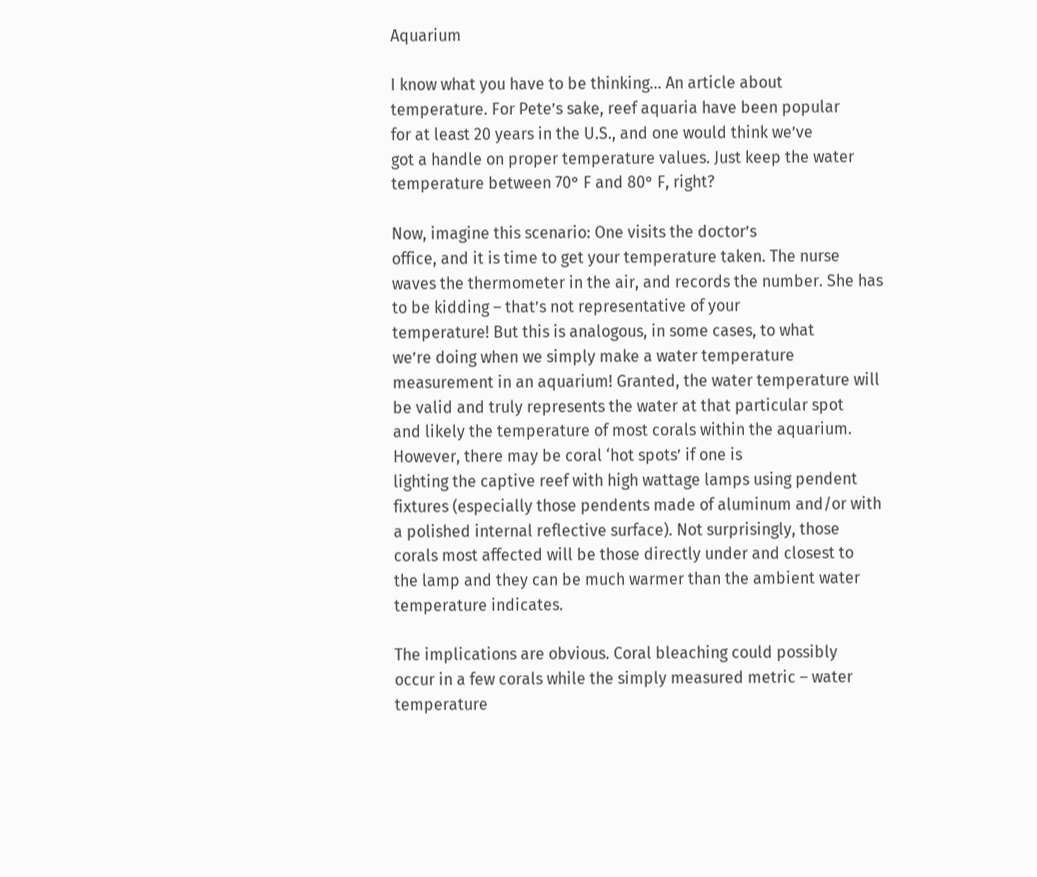Aquarium

I know what you have to be thinking… An article about
temperature. For Pete’s sake, reef aquaria have been popular
for at least 20 years in the U.S., and one would think we’ve
got a handle on proper temperature values. Just keep the water
temperature between 70° F and 80° F, right?

Now, imagine this scenario: One visits the doctor’s
office, and it is time to get your temperature taken. The nurse
waves the thermometer in the air, and records the number. She has
to be kidding – that’s not representative of your
temperature! But this is analogous, in some cases, to what
we’re doing when we simply make a water temperature
measurement in an aquarium! Granted, the water temperature will
be valid and truly represents the water at that particular spot
and likely the temperature of most corals within the aquarium.
However, there may be coral ‘hot spots’ if one is
lighting the captive reef with high wattage lamps using pendent
fixtures (especially those pendents made of aluminum and/or with
a polished internal reflective surface). Not surprisingly, those
corals most affected will be those directly under and closest to
the lamp and they can be much warmer than the ambient water
temperature indicates.

The implications are obvious. Coral bleaching could possibly
occur in a few corals while the simply measured metric – water
temperature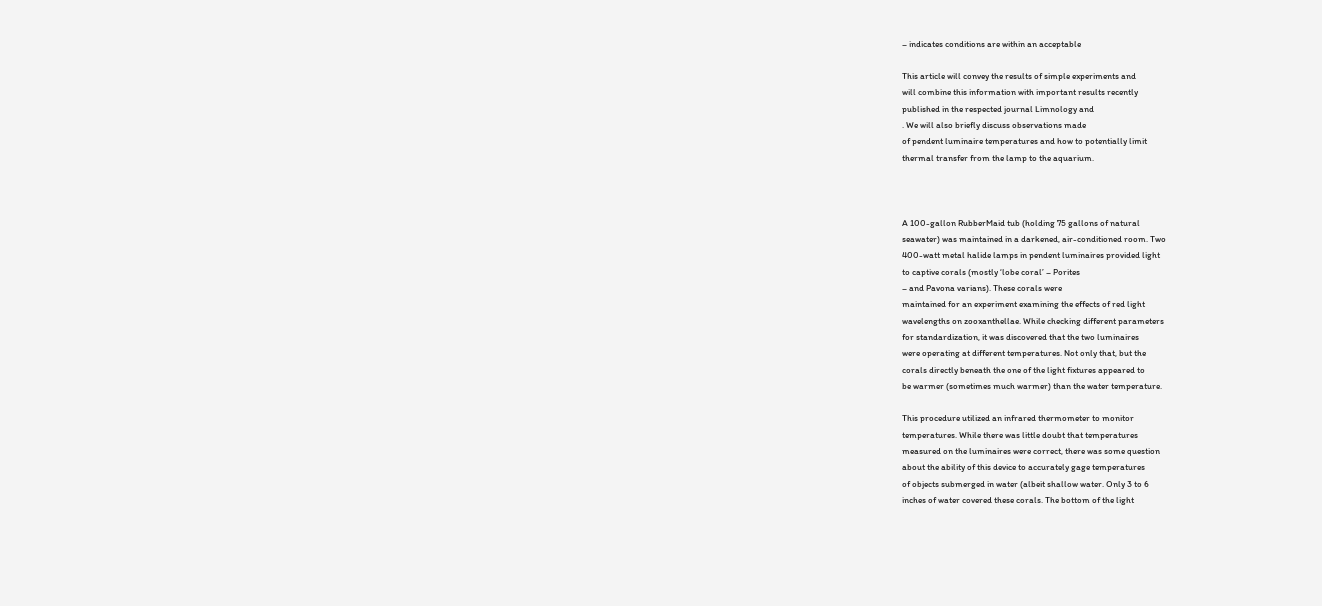– indicates conditions are within an acceptable

This article will convey the results of simple experiments and
will combine this information with important results recently
published in the respected journal Limnology and
. We will also briefly discuss observations made
of pendent luminaire temperatures and how to potentially limit
thermal transfer from the lamp to the aquarium.



A 100-gallon RubberMaid tub (holding 75 gallons of natural
seawater) was maintained in a darkened, air-conditioned room. Two
400-watt metal halide lamps in pendent luminaires provided light
to captive corals (mostly ‘lobe coral’ – Porites
– and Pavona varians). These corals were
maintained for an experiment examining the effects of red light
wavelengths on zooxanthellae. While checking different parameters
for standardization, it was discovered that the two luminaires
were operating at different temperatures. Not only that, but the
corals directly beneath the one of the light fixtures appeared to
be warmer (sometimes much warmer) than the water temperature.

This procedure utilized an infrared thermometer to monitor
temperatures. While there was little doubt that temperatures
measured on the luminaires were correct, there was some question
about the ability of this device to accurately gage temperatures
of objects submerged in water (albeit shallow water. Only 3 to 6
inches of water covered these corals. The bottom of the light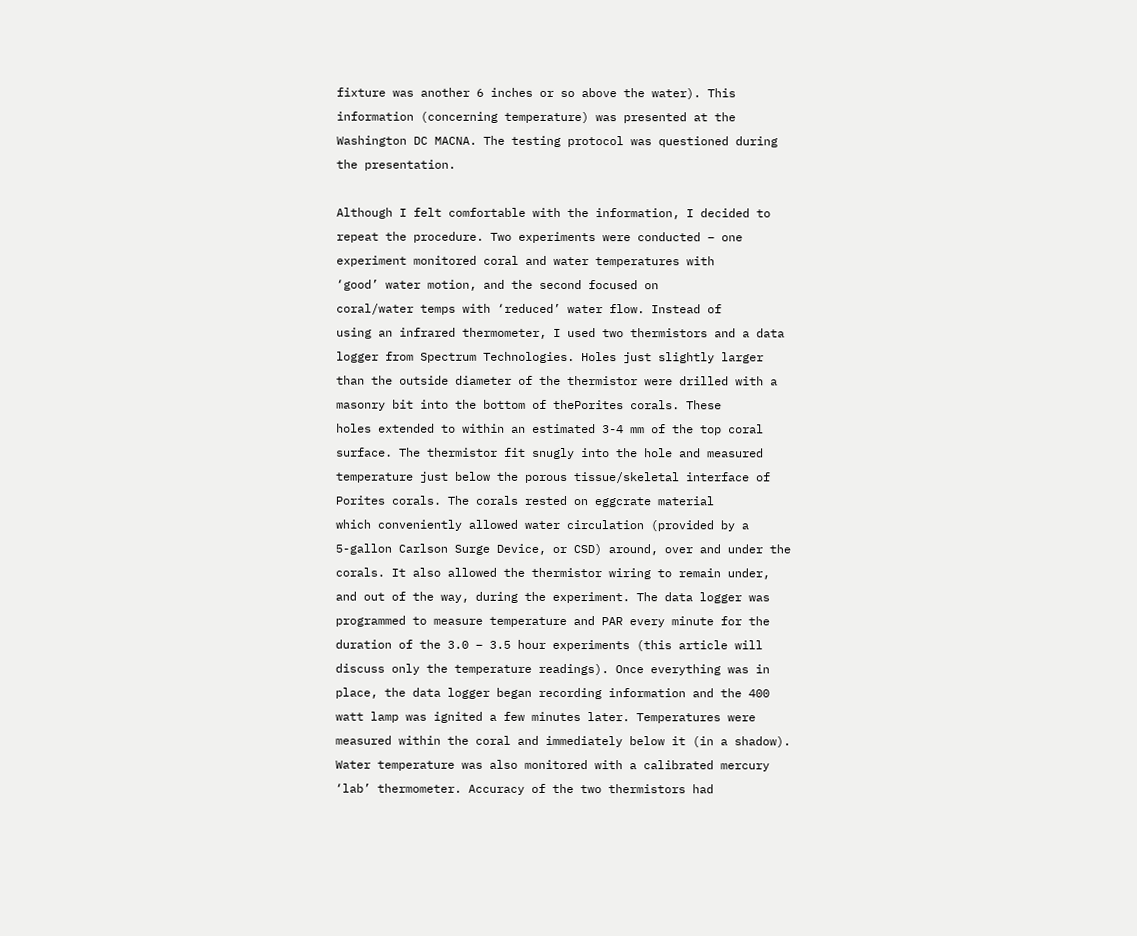fixture was another 6 inches or so above the water). This
information (concerning temperature) was presented at the
Washington DC MACNA. The testing protocol was questioned during
the presentation.

Although I felt comfortable with the information, I decided to
repeat the procedure. Two experiments were conducted – one
experiment monitored coral and water temperatures with
‘good’ water motion, and the second focused on
coral/water temps with ‘reduced’ water flow. Instead of
using an infrared thermometer, I used two thermistors and a data
logger from Spectrum Technologies. Holes just slightly larger
than the outside diameter of the thermistor were drilled with a
masonry bit into the bottom of thePorites corals. These
holes extended to within an estimated 3-4 mm of the top coral
surface. The thermistor fit snugly into the hole and measured
temperature just below the porous tissue/skeletal interface of
Porites corals. The corals rested on eggcrate material
which conveniently allowed water circulation (provided by a
5-gallon Carlson Surge Device, or CSD) around, over and under the
corals. It also allowed the thermistor wiring to remain under,
and out of the way, during the experiment. The data logger was
programmed to measure temperature and PAR every minute for the
duration of the 3.0 – 3.5 hour experiments (this article will
discuss only the temperature readings). Once everything was in
place, the data logger began recording information and the 400
watt lamp was ignited a few minutes later. Temperatures were
measured within the coral and immediately below it (in a shadow).
Water temperature was also monitored with a calibrated mercury
‘lab’ thermometer. Accuracy of the two thermistors had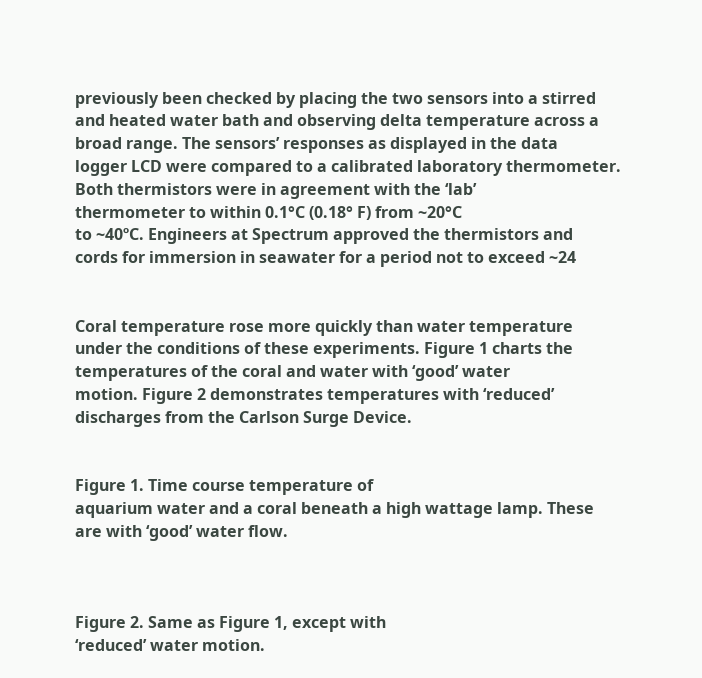previously been checked by placing the two sensors into a stirred
and heated water bath and observing delta temperature across a
broad range. The sensors’ responses as displayed in the data
logger LCD were compared to a calibrated laboratory thermometer.
Both thermistors were in agreement with the ‘lab’
thermometer to within 0.1°C (0.18° F) from ~20°C
to ~40ºC. Engineers at Spectrum approved the thermistors and
cords for immersion in seawater for a period not to exceed ~24


Coral temperature rose more quickly than water temperature
under the conditions of these experiments. Figure 1 charts the
temperatures of the coral and water with ‘good’ water
motion. Figure 2 demonstrates temperatures with ‘reduced’
discharges from the Carlson Surge Device.


Figure 1. Time course temperature of
aquarium water and a coral beneath a high wattage lamp. These
are with ‘good’ water flow.



Figure 2. Same as Figure 1, except with
‘reduced’ water motion.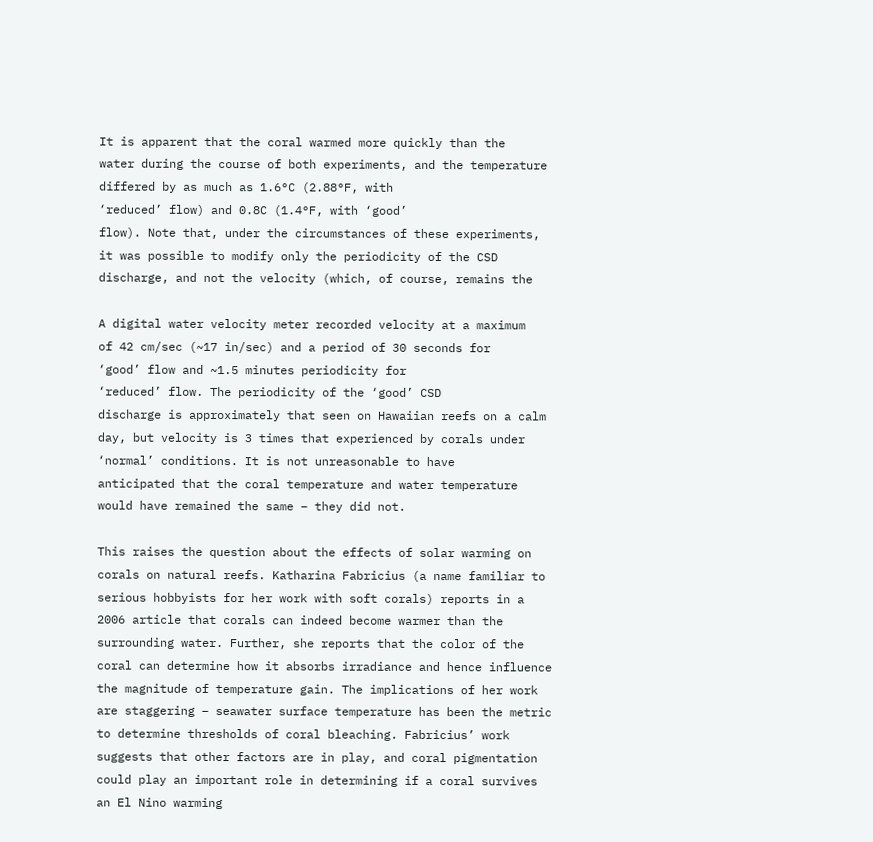It is apparent that the coral warmed more quickly than the
water during the course of both experiments, and the temperature
differed by as much as 1.6°C (2.88°F, with
‘reduced’ flow) and 0.8C (1.4°F, with ‘good’
flow). Note that, under the circumstances of these experiments,
it was possible to modify only the periodicity of the CSD
discharge, and not the velocity (which, of course, remains the

A digital water velocity meter recorded velocity at a maximum
of 42 cm/sec (~17 in/sec) and a period of 30 seconds for
‘good’ flow and ~1.5 minutes periodicity for
‘reduced’ flow. The periodicity of the ‘good’ CSD
discharge is approximately that seen on Hawaiian reefs on a calm
day, but velocity is 3 times that experienced by corals under
‘normal’ conditions. It is not unreasonable to have
anticipated that the coral temperature and water temperature
would have remained the same – they did not.

This raises the question about the effects of solar warming on
corals on natural reefs. Katharina Fabricius (a name familiar to
serious hobbyists for her work with soft corals) reports in a
2006 article that corals can indeed become warmer than the
surrounding water. Further, she reports that the color of the
coral can determine how it absorbs irradiance and hence influence
the magnitude of temperature gain. The implications of her work
are staggering – seawater surface temperature has been the metric
to determine thresholds of coral bleaching. Fabricius’ work
suggests that other factors are in play, and coral pigmentation
could play an important role in determining if a coral survives
an El Nino warming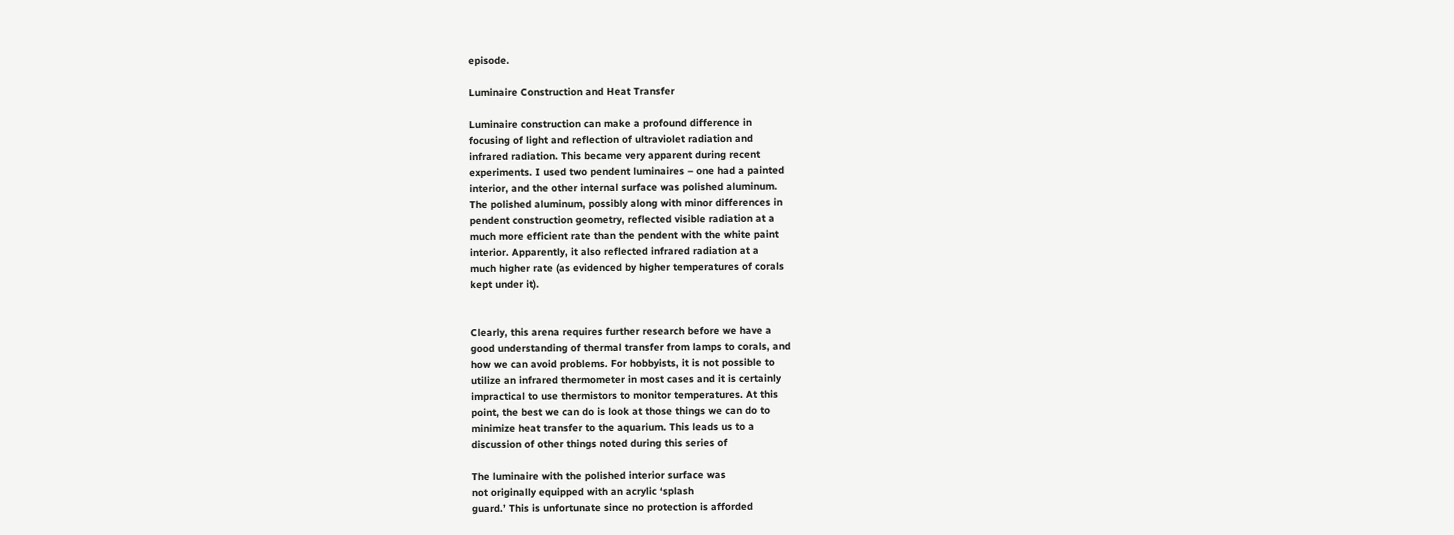episode.

Luminaire Construction and Heat Transfer

Luminaire construction can make a profound difference in
focusing of light and reflection of ultraviolet radiation and
infrared radiation. This became very apparent during recent
experiments. I used two pendent luminaires – one had a painted
interior, and the other internal surface was polished aluminum.
The polished aluminum, possibly along with minor differences in
pendent construction geometry, reflected visible radiation at a
much more efficient rate than the pendent with the white paint
interior. Apparently, it also reflected infrared radiation at a
much higher rate (as evidenced by higher temperatures of corals
kept under it).


Clearly, this arena requires further research before we have a
good understanding of thermal transfer from lamps to corals, and
how we can avoid problems. For hobbyists, it is not possible to
utilize an infrared thermometer in most cases and it is certainly
impractical to use thermistors to monitor temperatures. At this
point, the best we can do is look at those things we can do to
minimize heat transfer to the aquarium. This leads us to a
discussion of other things noted during this series of

The luminaire with the polished interior surface was
not originally equipped with an acrylic ‘splash
guard.’ This is unfortunate since no protection is afforded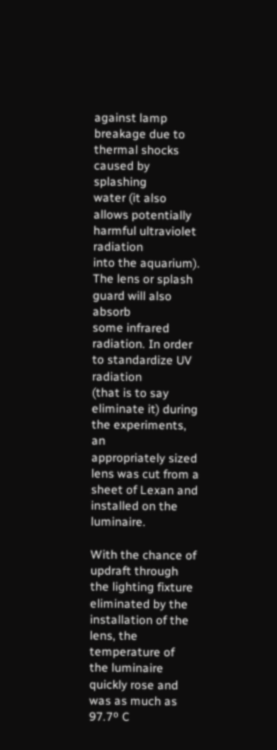against lamp breakage due to thermal shocks caused by splashing
water (it also allows potentially harmful ultraviolet radiation
into the aquarium). The lens or splash guard will also absorb
some infrared radiation. In order to standardize UV radiation
(that is to say eliminate it) during the experiments, an
appropriately sized lens was cut from a sheet of Lexan and
installed on the luminaire.

With the chance of updraft through the lighting fixture
eliminated by the installation of the lens, the temperature of
the luminaire quickly rose and was as much as 97.7º C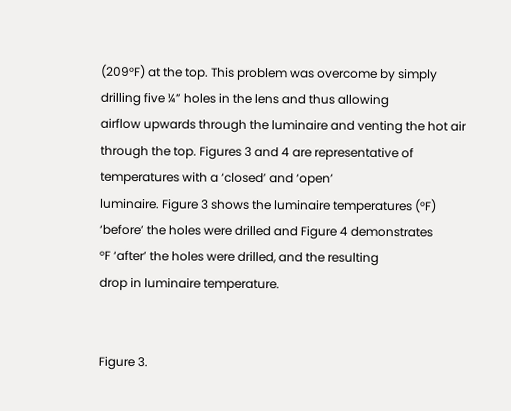(209°F) at the top. This problem was overcome by simply
drilling five ¼” holes in the lens and thus allowing
airflow upwards through the luminaire and venting the hot air
through the top. Figures 3 and 4 are representative of
temperatures with a ‘closed’ and ‘open’
luminaire. Figure 3 shows the luminaire temperatures (°F)
‘before’ the holes were drilled and Figure 4 demonstrates
°F ‘after’ the holes were drilled, and the resulting
drop in luminaire temperature.


Figure 3.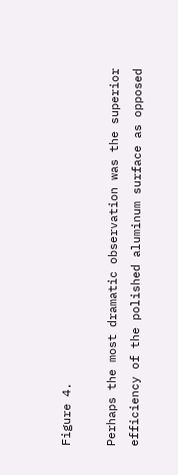Figure 4.

Perhaps the most dramatic observation was the superior
efficiency of the polished aluminum surface as opposed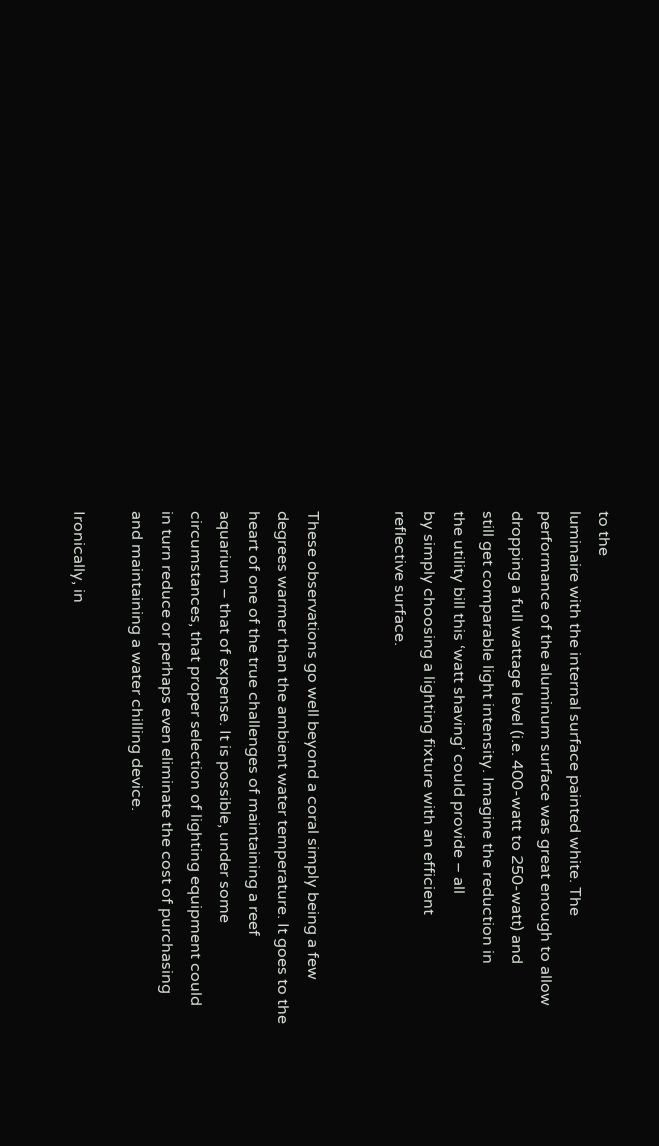to the
luminaire with the internal surface painted white. The
performance of the aluminum surface was great enough to allow
dropping a full wattage level (i.e. 400-watt to 250-watt) and
still get comparable light intensity. Imagine the reduction in
the utility bill this ‘watt shaving’ could provide – all
by simply choosing a lighting fixture with an efficient
reflective surface.


These observations go well beyond a coral simply being a few
degrees warmer than the ambient water temperature. It goes to the
heart of one of the true challenges of maintaining a reef
aquarium – that of expense. It is possible, under some
circumstances, that proper selection of lighting equipment could
in turn reduce or perhaps even eliminate the cost of purchasing
and maintaining a water chilling device.

Ironically, in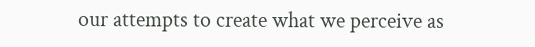our attempts to create what we perceive as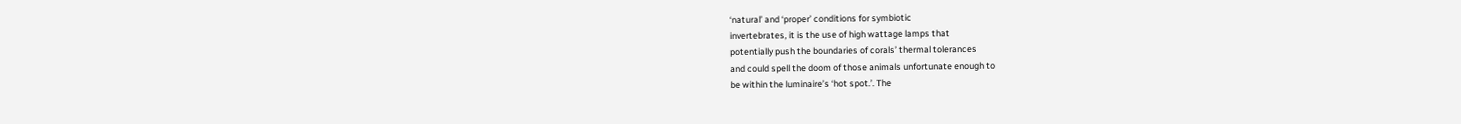‘natural’ and ‘proper’ conditions for symbiotic
invertebrates, it is the use of high wattage lamps that
potentially push the boundaries of corals’ thermal tolerances
and could spell the doom of those animals unfortunate enough to
be within the luminaire’s ‘hot spot.’. The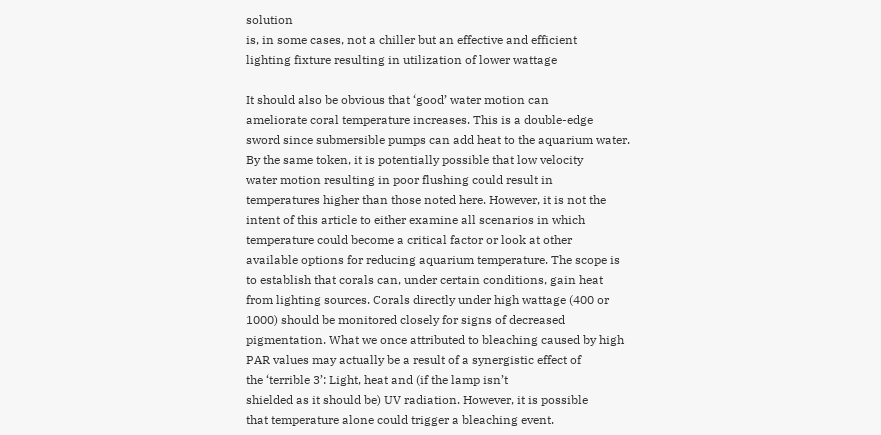solution
is, in some cases, not a chiller but an effective and efficient
lighting fixture resulting in utilization of lower wattage

It should also be obvious that ‘good’ water motion can
ameliorate coral temperature increases. This is a double-edge
sword since submersible pumps can add heat to the aquarium water.
By the same token, it is potentially possible that low velocity
water motion resulting in poor flushing could result in
temperatures higher than those noted here. However, it is not the
intent of this article to either examine all scenarios in which
temperature could become a critical factor or look at other
available options for reducing aquarium temperature. The scope is
to establish that corals can, under certain conditions, gain heat
from lighting sources. Corals directly under high wattage (400 or
1000) should be monitored closely for signs of decreased
pigmentation. What we once attributed to bleaching caused by high
PAR values may actually be a result of a synergistic effect of
the ‘terrible 3’: Light, heat and (if the lamp isn’t
shielded as it should be) UV radiation. However, it is possible
that temperature alone could trigger a bleaching event.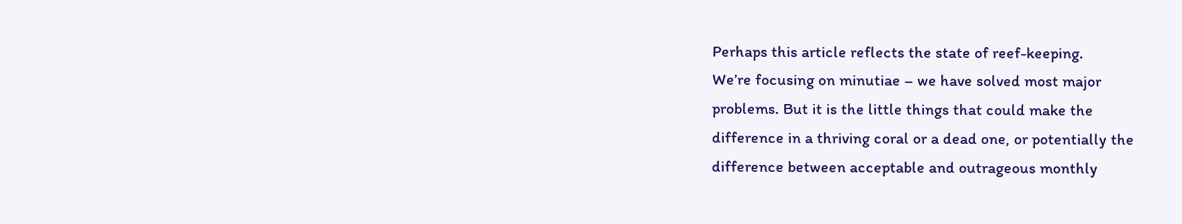Perhaps this article reflects the state of reef-keeping.
We’re focusing on minutiae – we have solved most major
problems. But it is the little things that could make the
difference in a thriving coral or a dead one, or potentially the
difference between acceptable and outrageous monthly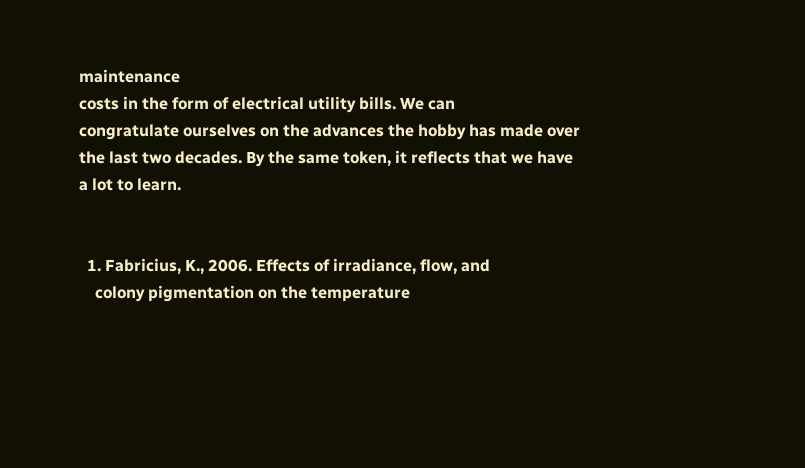maintenance
costs in the form of electrical utility bills. We can
congratulate ourselves on the advances the hobby has made over
the last two decades. By the same token, it reflects that we have
a lot to learn.


  1. Fabricius, K., 2006. Effects of irradiance, flow, and
    colony pigmentation on the temperature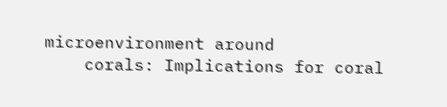microenvironment around
    corals: Implications for coral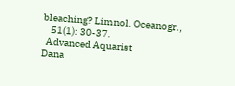bleaching? Limnol. Oceanogr.,
    51(1): 30-37.
  Advanced Aquarist
Dana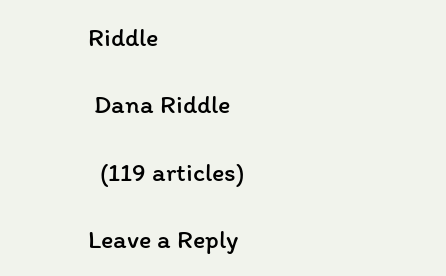Riddle

 Dana Riddle

  (119 articles)

Leave a Reply